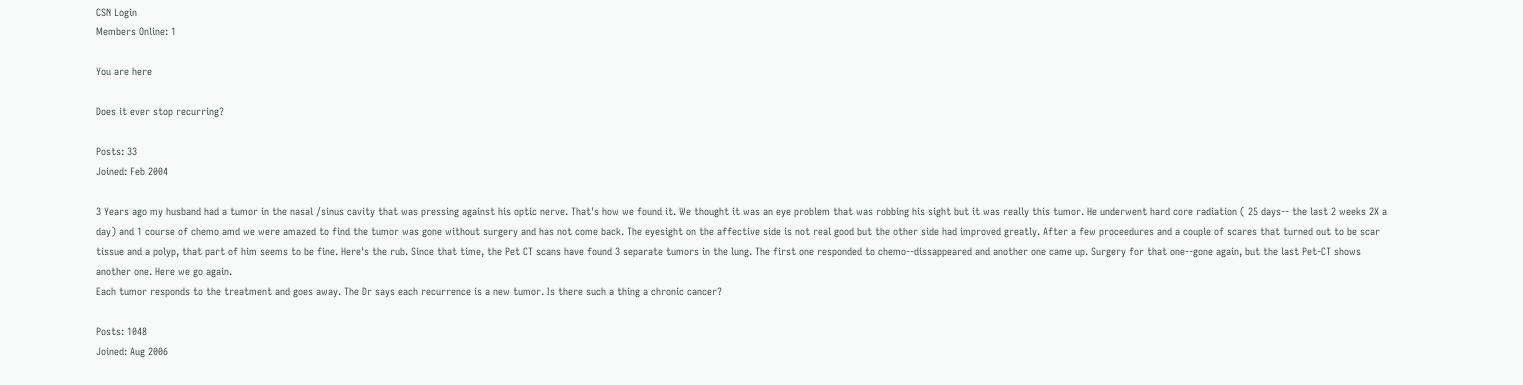CSN Login
Members Online: 1

You are here

Does it ever stop recurring?

Posts: 33
Joined: Feb 2004

3 Years ago my husband had a tumor in the nasal /sinus cavity that was pressing against his optic nerve. That's how we found it. We thought it was an eye problem that was robbing his sight but it was really this tumor. He underwent hard core radiation ( 25 days-- the last 2 weeks 2X a day) and 1 course of chemo amd we were amazed to find the tumor was gone without surgery and has not come back. The eyesight on the affective side is not real good but the other side had improved greatly. After a few proceedures and a couple of scares that turned out to be scar tissue and a polyp, that part of him seems to be fine. Here's the rub. Since that time, the Pet CT scans have found 3 separate tumors in the lung. The first one responded to chemo--dissappeared and another one came up. Surgery for that one--gone again, but the last Pet-CT shows another one. Here we go again.
Each tumor responds to the treatment and goes away. The Dr says each recurrence is a new tumor. Is there such a thing a chronic cancer?

Posts: 1048
Joined: Aug 2006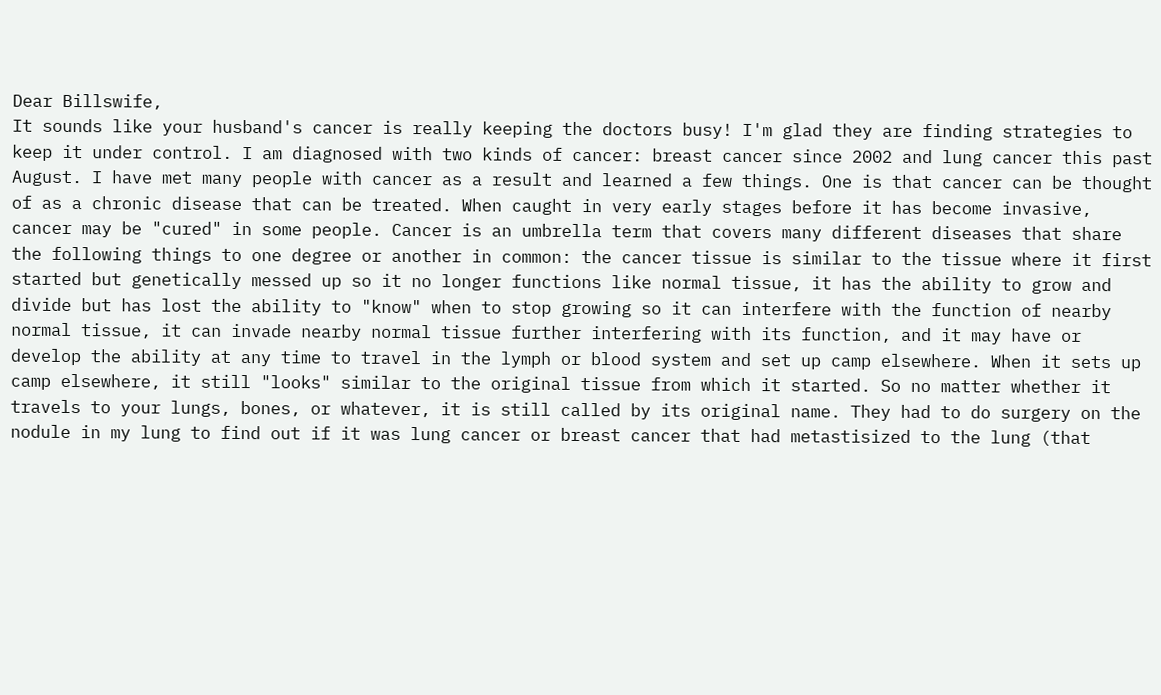Dear Billswife,
It sounds like your husband's cancer is really keeping the doctors busy! I'm glad they are finding strategies to keep it under control. I am diagnosed with two kinds of cancer: breast cancer since 2002 and lung cancer this past August. I have met many people with cancer as a result and learned a few things. One is that cancer can be thought of as a chronic disease that can be treated. When caught in very early stages before it has become invasive, cancer may be "cured" in some people. Cancer is an umbrella term that covers many different diseases that share the following things to one degree or another in common: the cancer tissue is similar to the tissue where it first started but genetically messed up so it no longer functions like normal tissue, it has the ability to grow and divide but has lost the ability to "know" when to stop growing so it can interfere with the function of nearby normal tissue, it can invade nearby normal tissue further interfering with its function, and it may have or develop the ability at any time to travel in the lymph or blood system and set up camp elsewhere. When it sets up camp elsewhere, it still "looks" similar to the original tissue from which it started. So no matter whether it travels to your lungs, bones, or whatever, it is still called by its original name. They had to do surgery on the nodule in my lung to find out if it was lung cancer or breast cancer that had metastisized to the lung (that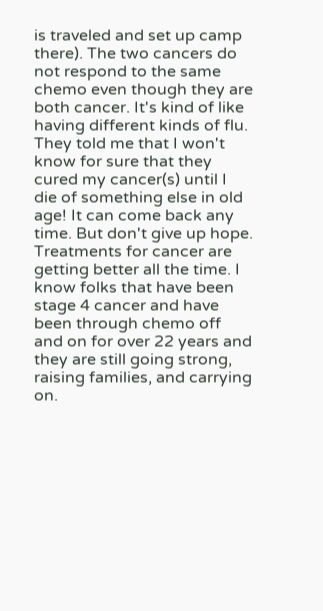is traveled and set up camp there). The two cancers do not respond to the same chemo even though they are both cancer. It's kind of like having different kinds of flu. They told me that I won't know for sure that they cured my cancer(s) until I die of something else in old age! It can come back any time. But don't give up hope. Treatments for cancer are getting better all the time. I know folks that have been stage 4 cancer and have been through chemo off and on for over 22 years and they are still going strong, raising families, and carrying on.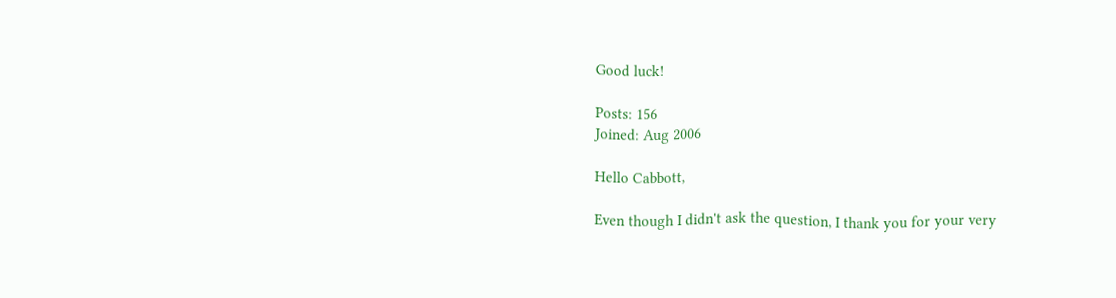Good luck!

Posts: 156
Joined: Aug 2006

Hello Cabbott,

Even though I didn't ask the question, I thank you for your very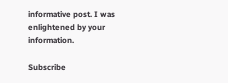informative post. I was enlightened by your information.

Subscribe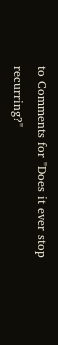to Comments for "Does it ever stop recurring?"